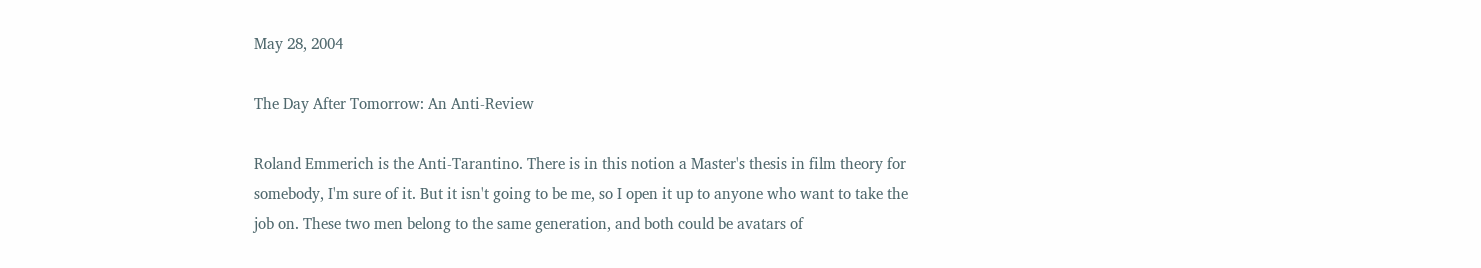May 28, 2004

The Day After Tomorrow: An Anti-Review

Roland Emmerich is the Anti-Tarantino. There is in this notion a Master's thesis in film theory for somebody, I'm sure of it. But it isn't going to be me, so I open it up to anyone who want to take the job on. These two men belong to the same generation, and both could be avatars of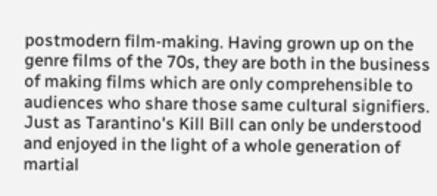postmodern film-making. Having grown up on the genre films of the 70s, they are both in the business of making films which are only comprehensible to audiences who share those same cultural signifiers. Just as Tarantino's Kill Bill can only be understood and enjoyed in the light of a whole generation of martial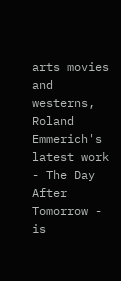arts movies and westerns, Roland Emmerich's latest work - The Day After Tomorrow - is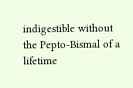indigestible without the Pepto-Bismal of a lifetime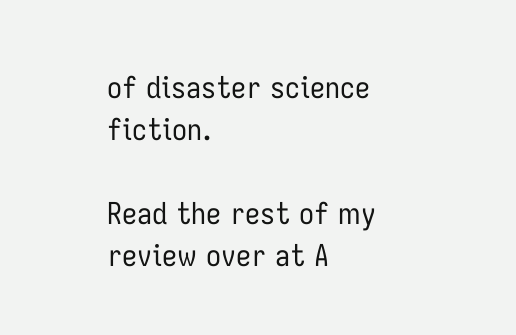of disaster science fiction.

Read the rest of my review over at A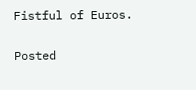Fistful of Euros.

Posted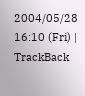2004/05/28 16:10 (Fri) | TrackBack